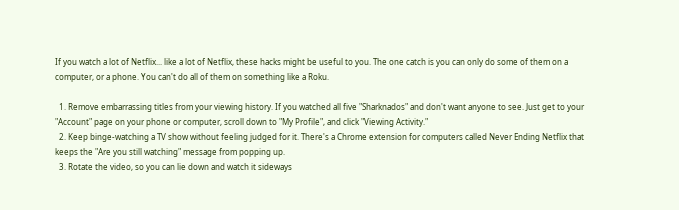If you watch a lot of Netflix... like a lot of Netflix, these hacks might be useful to you. The one catch is you can only do some of them on a computer, or a phone. You can't do all of them on something like a Roku.

  1. Remove embarrassing titles from your viewing history. If you watched all five "Sharknados" and don't want anyone to see. Just get to your "Account" page on your phone or computer, scroll down to "My Profile", and click "Viewing Activity."
  2. Keep binge-watching a TV show without feeling judged for it. There's a Chrome extension for computers called Never Ending Netflix that keeps the "Are you still watching" message from popping up.
  3. Rotate the video, so you can lie down and watch it sideways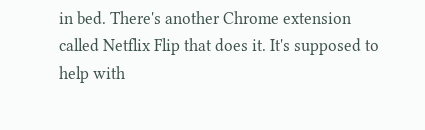in bed. There's another Chrome extension called Netflix Flip that does it. It's supposed to help with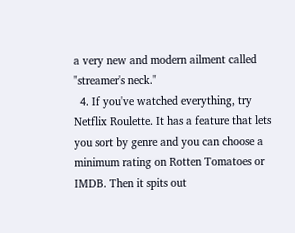a very new and modern ailment called "streamer's neck."
  4. If you've watched everything, try Netflix Roulette. It has a feature that lets you sort by genre and you can choose a minimum rating on Rotten Tomatoes or IMDB. Then it spits out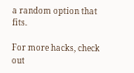a random option that fits.

For more hacks, check out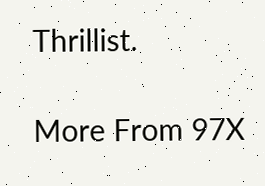Thrillist.

More From 97X